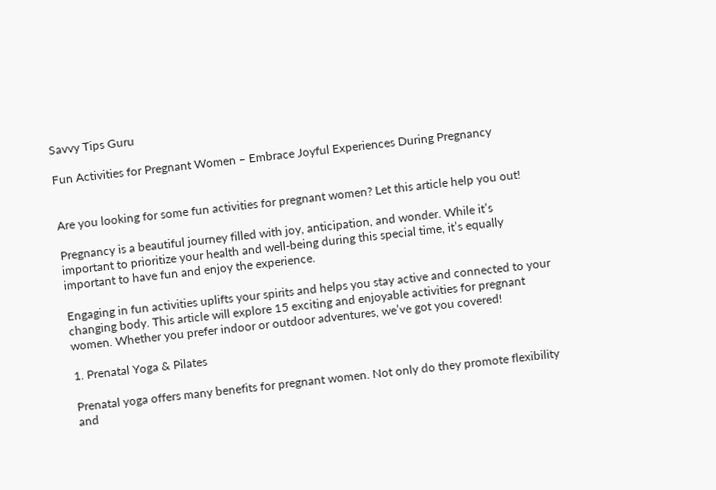Savvy Tips Guru

Fun Activities for Pregnant Women – Embrace Joyful Experiences During Pregnancy


Are you looking for some fun activities for pregnant women? Let this article help you out!

Pregnancy is a beautiful journey filled with joy, anticipation, and wonder. While it’s important to prioritize your health and well-being during this special time, it’s equally important to have fun and enjoy the experience.

Engaging in fun activities uplifts your spirits and helps you stay active and connected to your changing body. This article will explore 15 exciting and enjoyable activities for pregnant women. Whether you prefer indoor or outdoor adventures, we’ve got you covered!

1. Prenatal Yoga & Pilates

Prenatal yoga offers many benefits for pregnant women. Not only do they promote flexibility and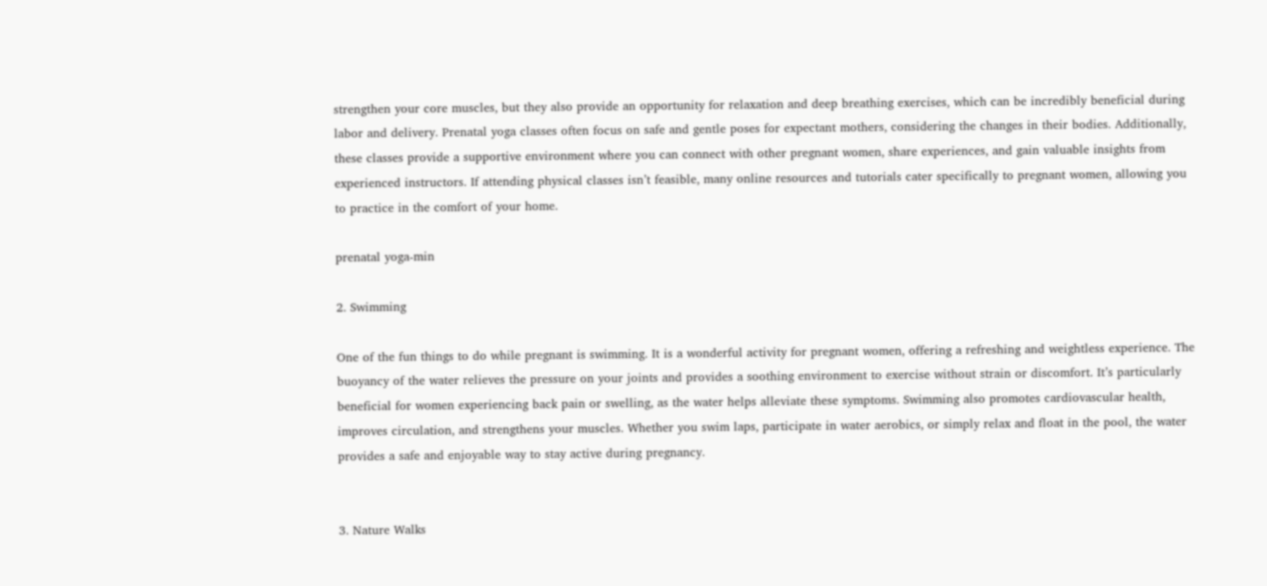strengthen your core muscles, but they also provide an opportunity for relaxation and deep breathing exercises, which can be incredibly beneficial during labor and delivery. Prenatal yoga classes often focus on safe and gentle poses for expectant mothers, considering the changes in their bodies. Additionally, these classes provide a supportive environment where you can connect with other pregnant women, share experiences, and gain valuable insights from experienced instructors. If attending physical classes isn’t feasible, many online resources and tutorials cater specifically to pregnant women, allowing you to practice in the comfort of your home.

prenatal yoga-min

2. Swimming

One of the fun things to do while pregnant is swimming. It is a wonderful activity for pregnant women, offering a refreshing and weightless experience. The buoyancy of the water relieves the pressure on your joints and provides a soothing environment to exercise without strain or discomfort. It’s particularly beneficial for women experiencing back pain or swelling, as the water helps alleviate these symptoms. Swimming also promotes cardiovascular health, improves circulation, and strengthens your muscles. Whether you swim laps, participate in water aerobics, or simply relax and float in the pool, the water provides a safe and enjoyable way to stay active during pregnancy.


3. Nature Walks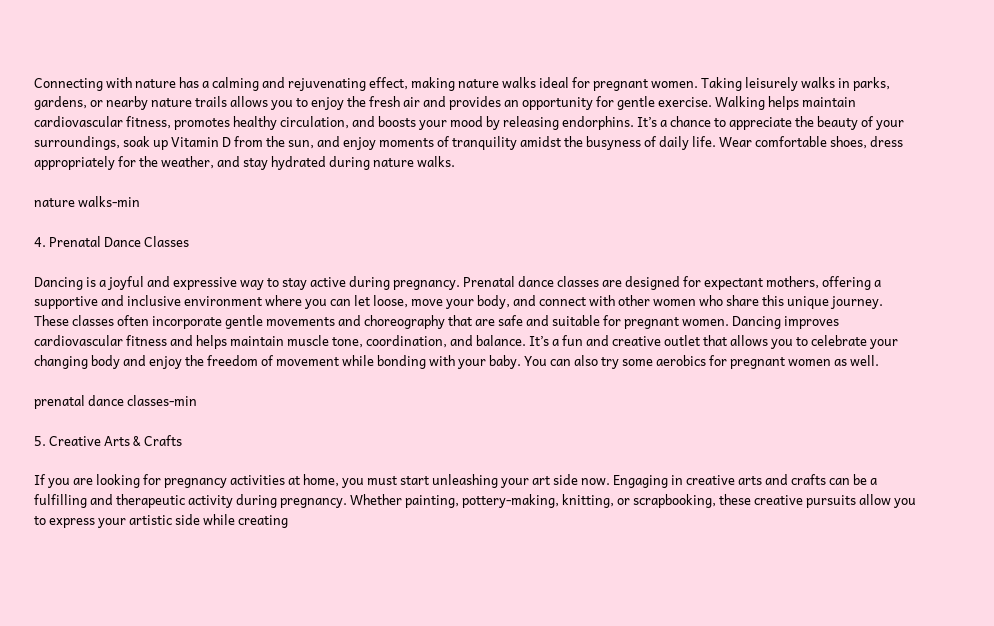Connecting with nature has a calming and rejuvenating effect, making nature walks ideal for pregnant women. Taking leisurely walks in parks, gardens, or nearby nature trails allows you to enjoy the fresh air and provides an opportunity for gentle exercise. Walking helps maintain cardiovascular fitness, promotes healthy circulation, and boosts your mood by releasing endorphins. It’s a chance to appreciate the beauty of your surroundings, soak up Vitamin D from the sun, and enjoy moments of tranquility amidst the busyness of daily life. Wear comfortable shoes, dress appropriately for the weather, and stay hydrated during nature walks.

nature walks-min

4. Prenatal Dance Classes

Dancing is a joyful and expressive way to stay active during pregnancy. Prenatal dance classes are designed for expectant mothers, offering a supportive and inclusive environment where you can let loose, move your body, and connect with other women who share this unique journey. These classes often incorporate gentle movements and choreography that are safe and suitable for pregnant women. Dancing improves cardiovascular fitness and helps maintain muscle tone, coordination, and balance. It’s a fun and creative outlet that allows you to celebrate your changing body and enjoy the freedom of movement while bonding with your baby. You can also try some aerobics for pregnant women as well.

prenatal dance classes-min

5. Creative Arts & Crafts

If you are looking for pregnancy activities at home, you must start unleashing your art side now. Engaging in creative arts and crafts can be a fulfilling and therapeutic activity during pregnancy. Whether painting, pottery-making, knitting, or scrapbooking, these creative pursuits allow you to express your artistic side while creating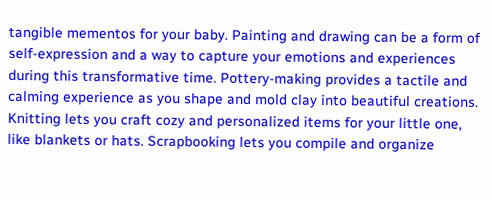tangible mementos for your baby. Painting and drawing can be a form of self-expression and a way to capture your emotions and experiences during this transformative time. Pottery-making provides a tactile and calming experience as you shape and mold clay into beautiful creations. Knitting lets you craft cozy and personalized items for your little one, like blankets or hats. Scrapbooking lets you compile and organize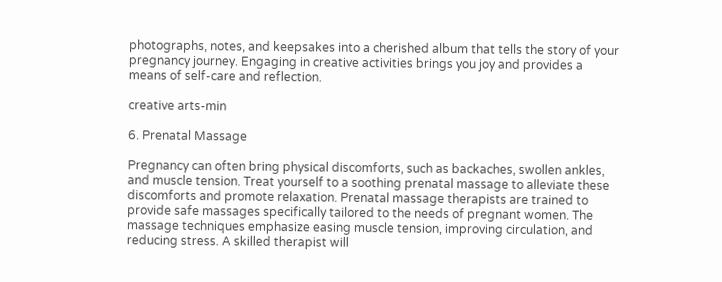photographs, notes, and keepsakes into a cherished album that tells the story of your pregnancy journey. Engaging in creative activities brings you joy and provides a means of self-care and reflection.

creative arts-min

6. Prenatal Massage

Pregnancy can often bring physical discomforts, such as backaches, swollen ankles, and muscle tension. Treat yourself to a soothing prenatal massage to alleviate these discomforts and promote relaxation. Prenatal massage therapists are trained to provide safe massages specifically tailored to the needs of pregnant women. The massage techniques emphasize easing muscle tension, improving circulation, and reducing stress. A skilled therapist will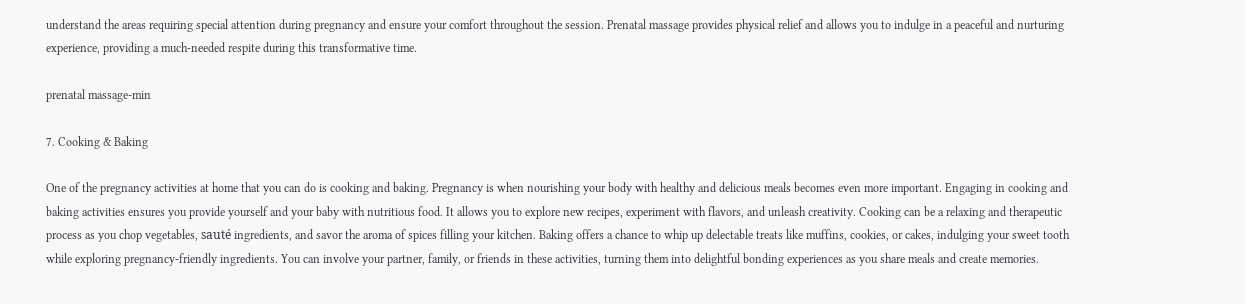understand the areas requiring special attention during pregnancy and ensure your comfort throughout the session. Prenatal massage provides physical relief and allows you to indulge in a peaceful and nurturing experience, providing a much-needed respite during this transformative time.

prenatal massage-min

7. Cooking & Baking

One of the pregnancy activities at home that you can do is cooking and baking. Pregnancy is when nourishing your body with healthy and delicious meals becomes even more important. Engaging in cooking and baking activities ensures you provide yourself and your baby with nutritious food. It allows you to explore new recipes, experiment with flavors, and unleash creativity. Cooking can be a relaxing and therapeutic process as you chop vegetables, sauté ingredients, and savor the aroma of spices filling your kitchen. Baking offers a chance to whip up delectable treats like muffins, cookies, or cakes, indulging your sweet tooth while exploring pregnancy-friendly ingredients. You can involve your partner, family, or friends in these activities, turning them into delightful bonding experiences as you share meals and create memories.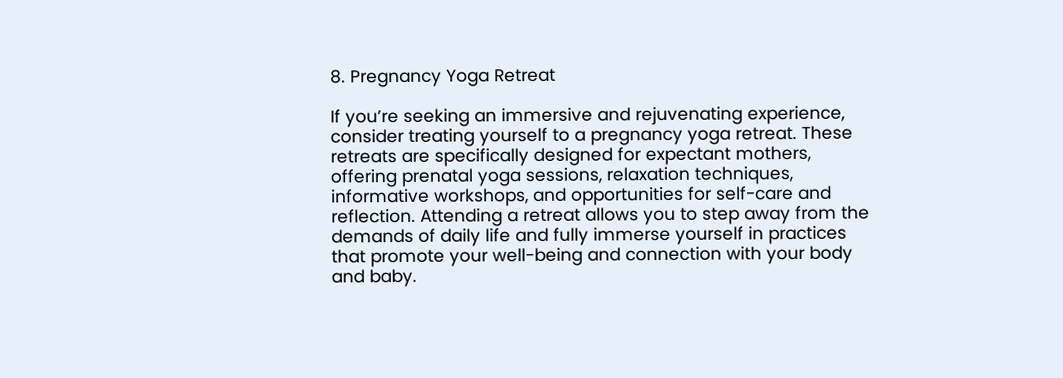8. Pregnancy Yoga Retreat

If you’re seeking an immersive and rejuvenating experience, consider treating yourself to a pregnancy yoga retreat. These retreats are specifically designed for expectant mothers, offering prenatal yoga sessions, relaxation techniques, informative workshops, and opportunities for self-care and reflection. Attending a retreat allows you to step away from the demands of daily life and fully immerse yourself in practices that promote your well-being and connection with your body and baby.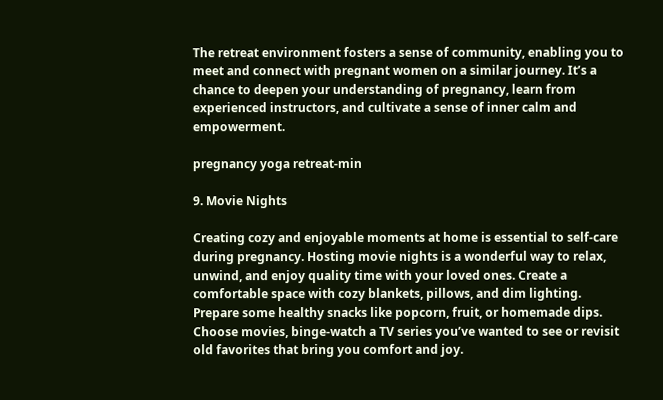The retreat environment fosters a sense of community, enabling you to meet and connect with pregnant women on a similar journey. It’s a chance to deepen your understanding of pregnancy, learn from experienced instructors, and cultivate a sense of inner calm and empowerment.

pregnancy yoga retreat-min

9. Movie Nights

Creating cozy and enjoyable moments at home is essential to self-care during pregnancy. Hosting movie nights is a wonderful way to relax, unwind, and enjoy quality time with your loved ones. Create a comfortable space with cozy blankets, pillows, and dim lighting. Prepare some healthy snacks like popcorn, fruit, or homemade dips. Choose movies, binge-watch a TV series you’ve wanted to see or revisit old favorites that bring you comfort and joy.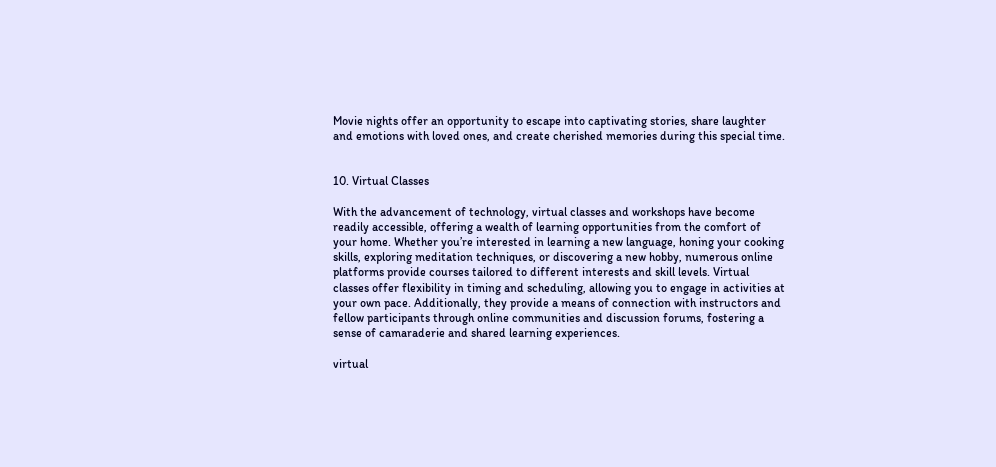Movie nights offer an opportunity to escape into captivating stories, share laughter and emotions with loved ones, and create cherished memories during this special time.


10. Virtual Classes

With the advancement of technology, virtual classes and workshops have become readily accessible, offering a wealth of learning opportunities from the comfort of your home. Whether you’re interested in learning a new language, honing your cooking skills, exploring meditation techniques, or discovering a new hobby, numerous online platforms provide courses tailored to different interests and skill levels. Virtual classes offer flexibility in timing and scheduling, allowing you to engage in activities at your own pace. Additionally, they provide a means of connection with instructors and fellow participants through online communities and discussion forums, fostering a sense of camaraderie and shared learning experiences.

virtual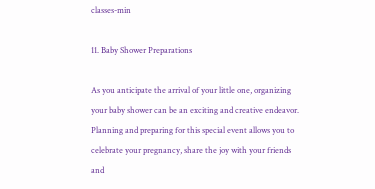classes-min

11. Baby Shower Preparations

As you anticipate the arrival of your little one, organizing your baby shower can be an exciting and creative endeavor. Planning and preparing for this special event allows you to celebrate your pregnancy, share the joy with your friends and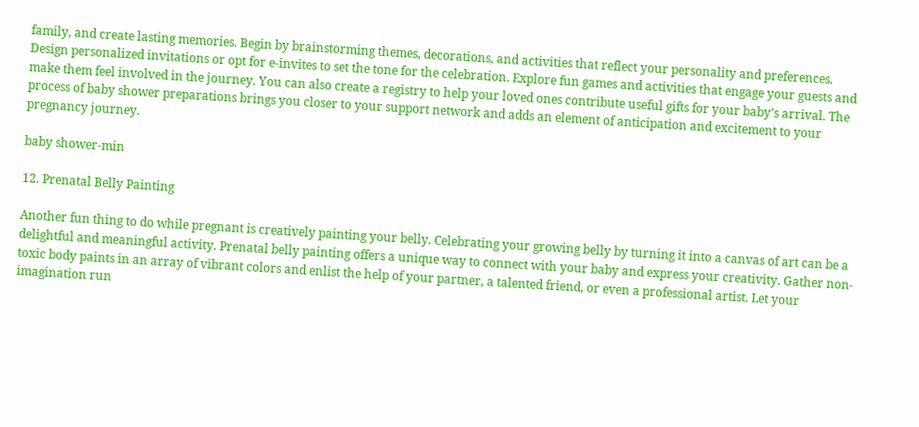family, and create lasting memories. Begin by brainstorming themes, decorations, and activities that reflect your personality and preferences. Design personalized invitations or opt for e-invites to set the tone for the celebration. Explore fun games and activities that engage your guests and make them feel involved in the journey. You can also create a registry to help your loved ones contribute useful gifts for your baby’s arrival. The process of baby shower preparations brings you closer to your support network and adds an element of anticipation and excitement to your pregnancy journey.

baby shower-min

12. Prenatal Belly Painting

Another fun thing to do while pregnant is creatively painting your belly. Celebrating your growing belly by turning it into a canvas of art can be a delightful and meaningful activity. Prenatal belly painting offers a unique way to connect with your baby and express your creativity. Gather non-toxic body paints in an array of vibrant colors and enlist the help of your partner, a talented friend, or even a professional artist. Let your imagination run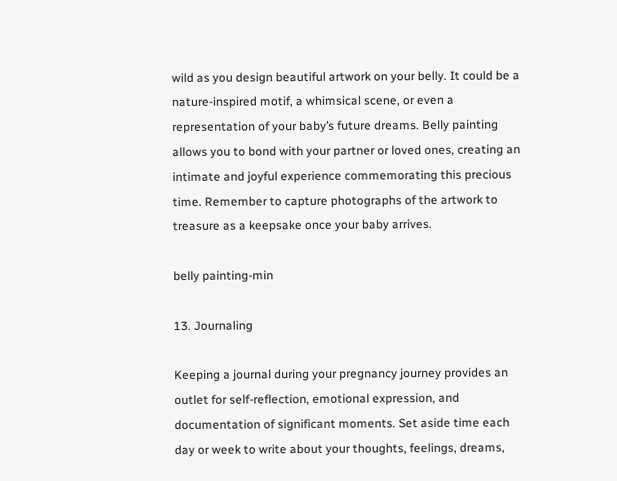wild as you design beautiful artwork on your belly. It could be a nature-inspired motif, a whimsical scene, or even a representation of your baby’s future dreams. Belly painting allows you to bond with your partner or loved ones, creating an intimate and joyful experience commemorating this precious time. Remember to capture photographs of the artwork to treasure as a keepsake once your baby arrives.

belly painting-min

13. Journaling

Keeping a journal during your pregnancy journey provides an outlet for self-reflection, emotional expression, and documentation of significant moments. Set aside time each day or week to write about your thoughts, feelings, dreams,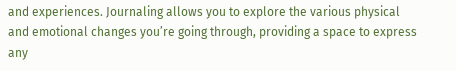and experiences. Journaling allows you to explore the various physical and emotional changes you’re going through, providing a space to express any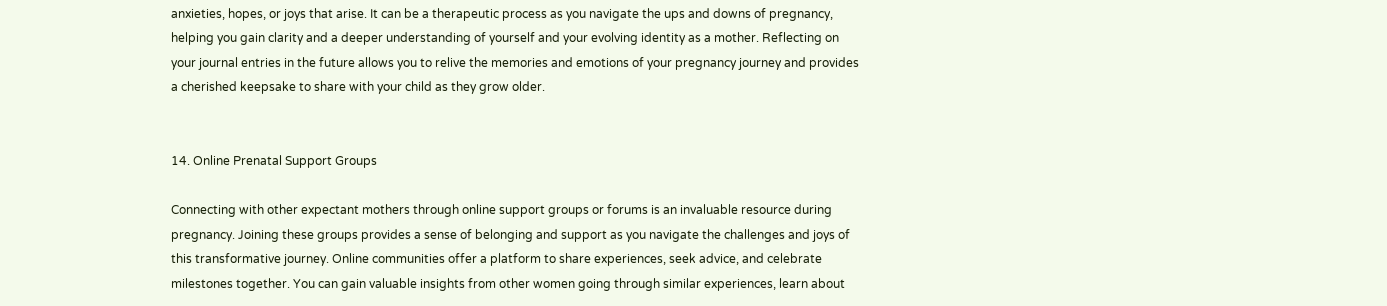anxieties, hopes, or joys that arise. It can be a therapeutic process as you navigate the ups and downs of pregnancy, helping you gain clarity and a deeper understanding of yourself and your evolving identity as a mother. Reflecting on your journal entries in the future allows you to relive the memories and emotions of your pregnancy journey and provides a cherished keepsake to share with your child as they grow older.


14. Online Prenatal Support Groups

Connecting with other expectant mothers through online support groups or forums is an invaluable resource during pregnancy. Joining these groups provides a sense of belonging and support as you navigate the challenges and joys of this transformative journey. Online communities offer a platform to share experiences, seek advice, and celebrate milestones together. You can gain valuable insights from other women going through similar experiences, learn about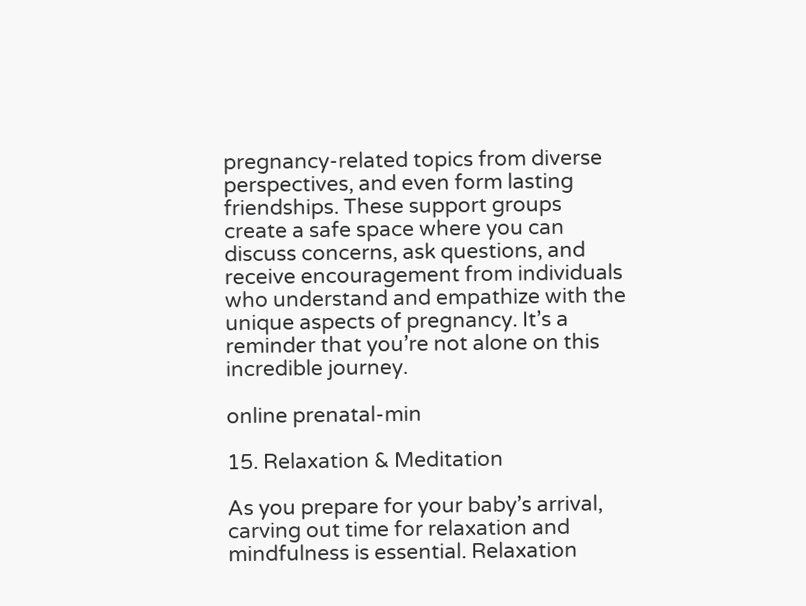pregnancy-related topics from diverse perspectives, and even form lasting friendships. These support groups create a safe space where you can discuss concerns, ask questions, and receive encouragement from individuals who understand and empathize with the unique aspects of pregnancy. It’s a reminder that you’re not alone on this incredible journey.

online prenatal-min

15. Relaxation & Meditation

As you prepare for your baby’s arrival, carving out time for relaxation and mindfulness is essential. Relaxation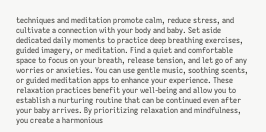techniques and meditation promote calm, reduce stress, and cultivate a connection with your body and baby. Set aside dedicated daily moments to practice deep breathing exercises, guided imagery, or meditation. Find a quiet and comfortable space to focus on your breath, release tension, and let go of any worries or anxieties. You can use gentle music, soothing scents, or guided meditation apps to enhance your experience. These relaxation practices benefit your well-being and allow you to establish a nurturing routine that can be continued even after your baby arrives. By prioritizing relaxation and mindfulness, you create a harmonious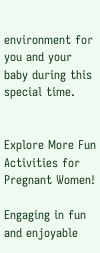environment for you and your baby during this special time.


Explore More Fun Activities for Pregnant Women!

Engaging in fun and enjoyable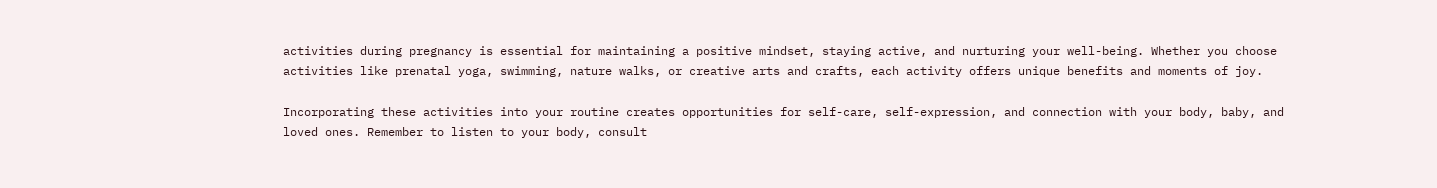activities during pregnancy is essential for maintaining a positive mindset, staying active, and nurturing your well-being. Whether you choose activities like prenatal yoga, swimming, nature walks, or creative arts and crafts, each activity offers unique benefits and moments of joy.

Incorporating these activities into your routine creates opportunities for self-care, self-expression, and connection with your body, baby, and loved ones. Remember to listen to your body, consult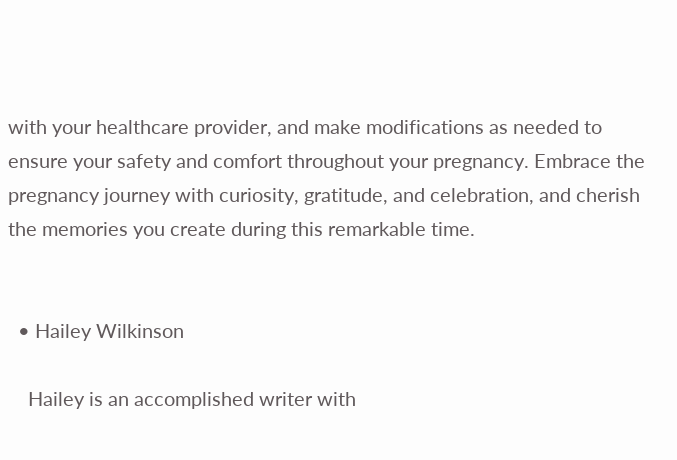with your healthcare provider, and make modifications as needed to ensure your safety and comfort throughout your pregnancy. Embrace the pregnancy journey with curiosity, gratitude, and celebration, and cherish the memories you create during this remarkable time.


  • Hailey Wilkinson

    Hailey is an accomplished writer with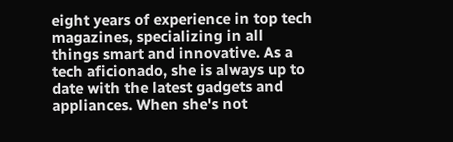eight years of experience in top tech magazines, specializing in all things smart and innovative. As a tech aficionado, she is always up to date with the latest gadgets and appliances. When she's not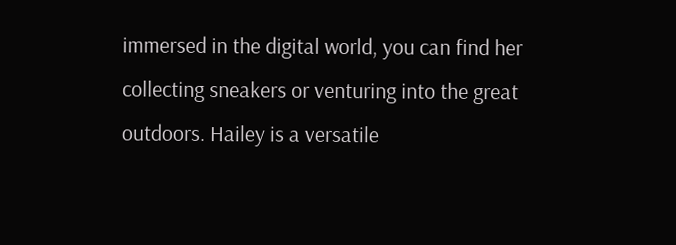immersed in the digital world, you can find her collecting sneakers or venturing into the great outdoors. Hailey is a versatile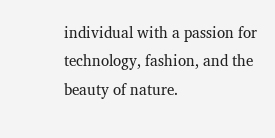individual with a passion for technology, fashion, and the beauty of nature.